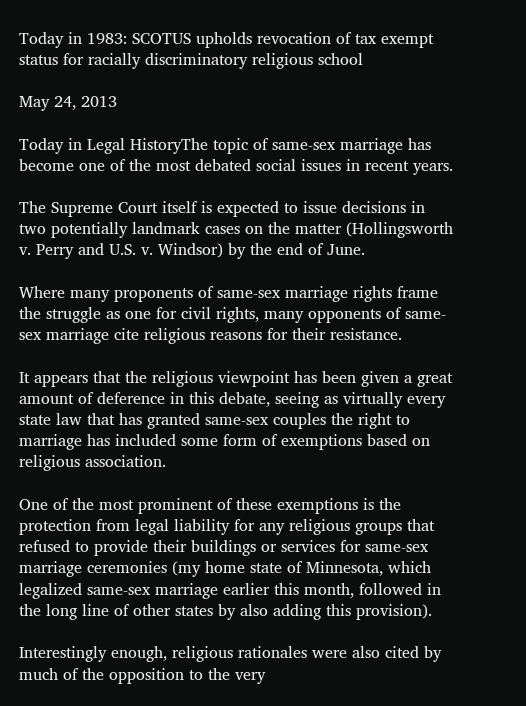Today in 1983: SCOTUS upholds revocation of tax exempt status for racially discriminatory religious school

May 24, 2013

Today in Legal HistoryThe topic of same-sex marriage has become one of the most debated social issues in recent years.

The Supreme Court itself is expected to issue decisions in two potentially landmark cases on the matter (Hollingsworth v. Perry and U.S. v. Windsor) by the end of June.

Where many proponents of same-sex marriage rights frame the struggle as one for civil rights, many opponents of same-sex marriage cite religious reasons for their resistance.

It appears that the religious viewpoint has been given a great amount of deference in this debate, seeing as virtually every state law that has granted same-sex couples the right to marriage has included some form of exemptions based on religious association.

One of the most prominent of these exemptions is the protection from legal liability for any religious groups that refused to provide their buildings or services for same-sex marriage ceremonies (my home state of Minnesota, which legalized same-sex marriage earlier this month, followed in the long line of other states by also adding this provision).

Interestingly enough, religious rationales were also cited by much of the opposition to the very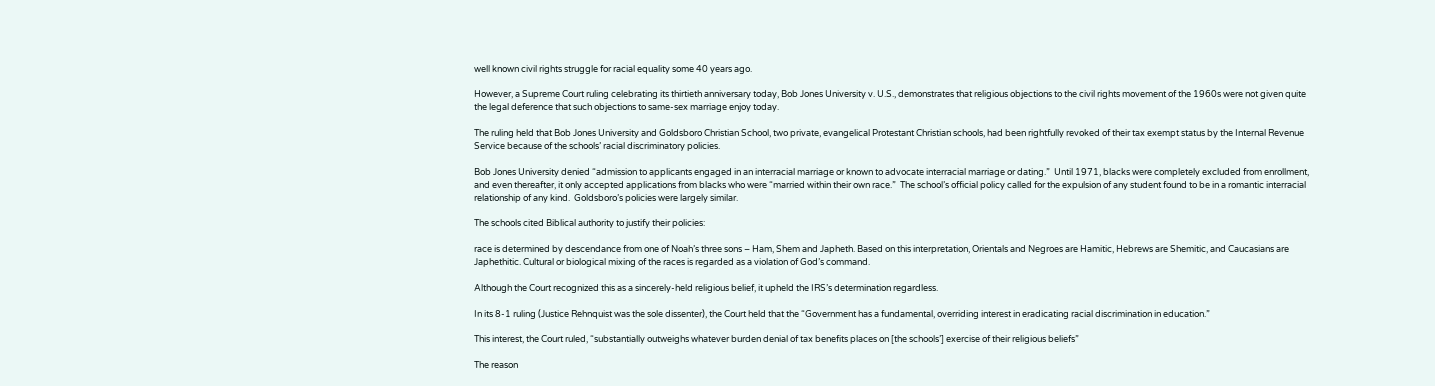well known civil rights struggle for racial equality some 40 years ago.

However, a Supreme Court ruling celebrating its thirtieth anniversary today, Bob Jones University v. U.S., demonstrates that religious objections to the civil rights movement of the 1960s were not given quite the legal deference that such objections to same-sex marriage enjoy today.

The ruling held that Bob Jones University and Goldsboro Christian School, two private, evangelical Protestant Christian schools, had been rightfully revoked of their tax exempt status by the Internal Revenue Service because of the schools’ racial discriminatory policies.

Bob Jones University denied “admission to applicants engaged in an interracial marriage or known to advocate interracial marriage or dating.”  Until 1971, blacks were completely excluded from enrollment, and even thereafter, it only accepted applications from blacks who were “married within their own race.”  The school’s official policy called for the expulsion of any student found to be in a romantic interracial relationship of any kind.  Goldsboro’s policies were largely similar.

The schools cited Biblical authority to justify their policies:

race is determined by descendance from one of Noah’s three sons – Ham, Shem and Japheth. Based on this interpretation, Orientals and Negroes are Hamitic, Hebrews are Shemitic, and Caucasians are Japhethitic. Cultural or biological mixing of the races is regarded as a violation of God’s command.

Although the Court recognized this as a sincerely-held religious belief, it upheld the IRS’s determination regardless.

In its 8-1 ruling (Justice Rehnquist was the sole dissenter), the Court held that the “Government has a fundamental, overriding interest in eradicating racial discrimination in education.”

This interest, the Court ruled, “substantially outweighs whatever burden denial of tax benefits places on [the schools’] exercise of their religious beliefs”

The reason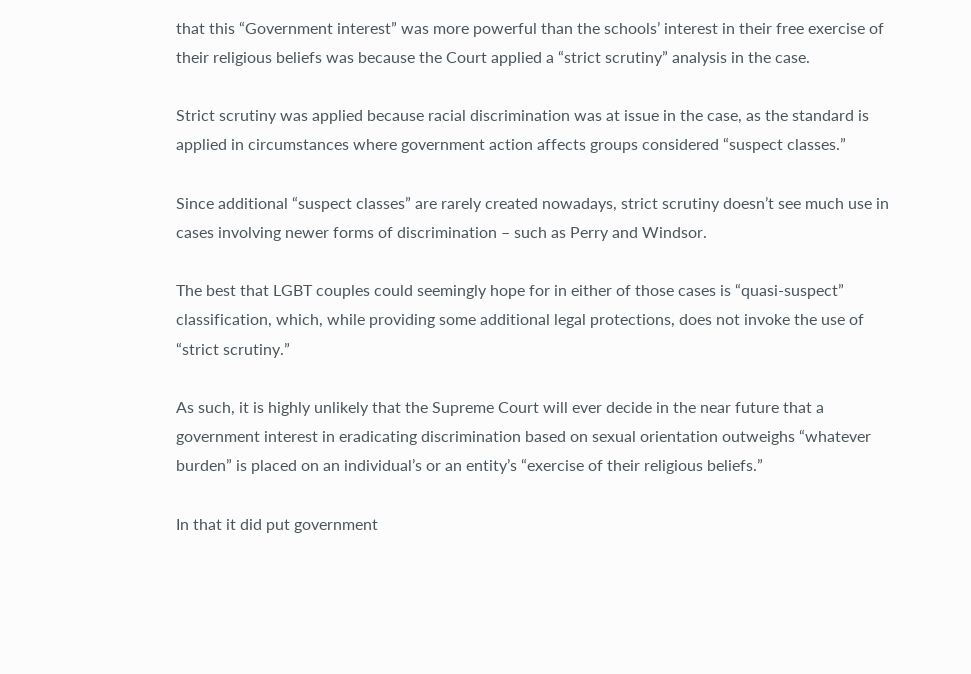that this “Government interest” was more powerful than the schools’ interest in their free exercise of their religious beliefs was because the Court applied a “strict scrutiny” analysis in the case.

Strict scrutiny was applied because racial discrimination was at issue in the case, as the standard is applied in circumstances where government action affects groups considered “suspect classes.”

Since additional “suspect classes” are rarely created nowadays, strict scrutiny doesn’t see much use in cases involving newer forms of discrimination – such as Perry and Windsor.

The best that LGBT couples could seemingly hope for in either of those cases is “quasi-suspect” classification, which, while providing some additional legal protections, does not invoke the use of “strict scrutiny.”

As such, it is highly unlikely that the Supreme Court will ever decide in the near future that a government interest in eradicating discrimination based on sexual orientation outweighs “whatever burden” is placed on an individual’s or an entity’s “exercise of their religious beliefs.”

In that it did put government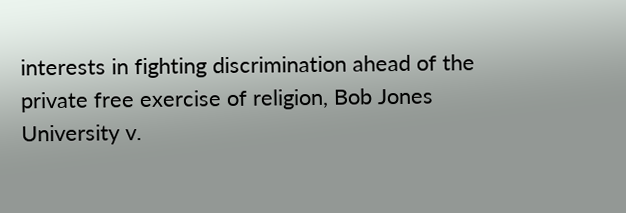interests in fighting discrimination ahead of the private free exercise of religion, Bob Jones University v.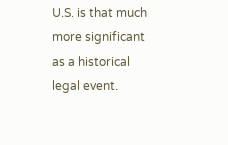U.S. is that much more significant as a historical legal event.